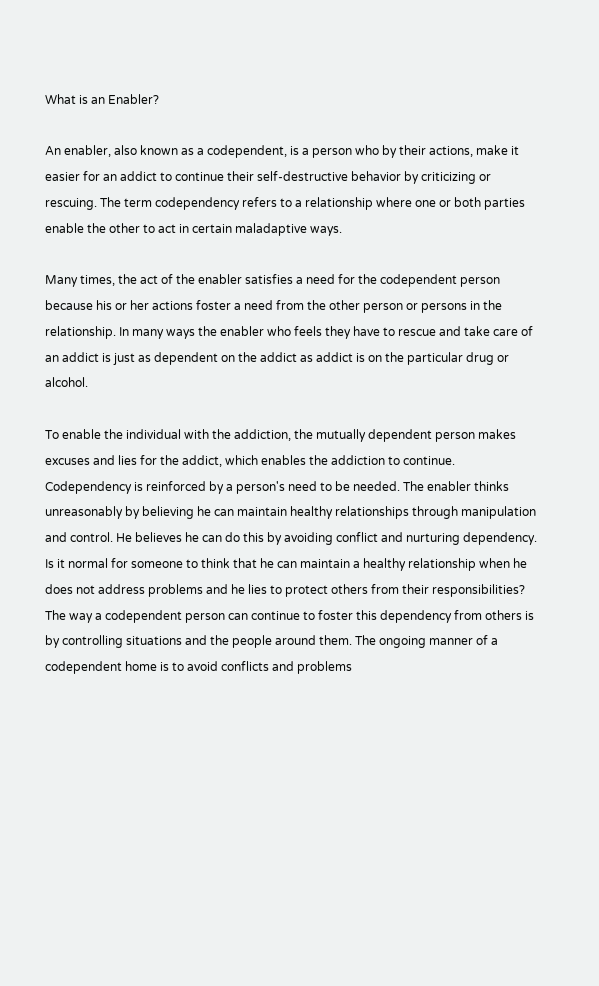What is an Enabler?

An enabler, also known as a codependent, is a person who by their actions, make it easier for an addict to continue their self-destructive behavior by criticizing or rescuing. The term codependency refers to a relationship where one or both parties enable the other to act in certain maladaptive ways.

Many times, the act of the enabler satisfies a need for the codependent person because his or her actions foster a need from the other person or persons in the relationship. In many ways the enabler who feels they have to rescue and take care of an addict is just as dependent on the addict as addict is on the particular drug or alcohol.

To enable the individual with the addiction, the mutually dependent person makes excuses and lies for the addict, which enables the addiction to continue. Codependency is reinforced by a person's need to be needed. The enabler thinks unreasonably by believing he can maintain healthy relationships through manipulation and control. He believes he can do this by avoiding conflict and nurturing dependency. Is it normal for someone to think that he can maintain a healthy relationship when he does not address problems and he lies to protect others from their responsibilities? The way a codependent person can continue to foster this dependency from others is by controlling situations and the people around them. The ongoing manner of a codependent home is to avoid conflicts and problems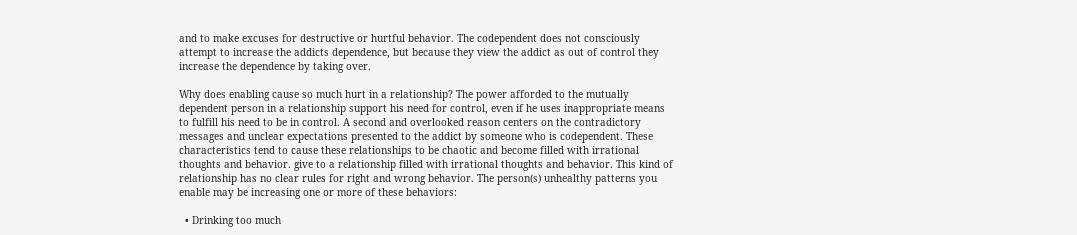and to make excuses for destructive or hurtful behavior. The codependent does not consciously attempt to increase the addicts dependence, but because they view the addict as out of control they increase the dependence by taking over.

Why does enabling cause so much hurt in a relationship? The power afforded to the mutually dependent person in a relationship support his need for control, even if he uses inappropriate means to fulfill his need to be in control. A second and overlooked reason centers on the contradictory messages and unclear expectations presented to the addict by someone who is codependent. These characteristics tend to cause these relationships to be chaotic and become filled with irrational thoughts and behavior. give to a relationship filled with irrational thoughts and behavior. This kind of relationship has no clear rules for right and wrong behavior. The person(s) unhealthy patterns you enable may be increasing one or more of these behaviors:

  • Drinking too much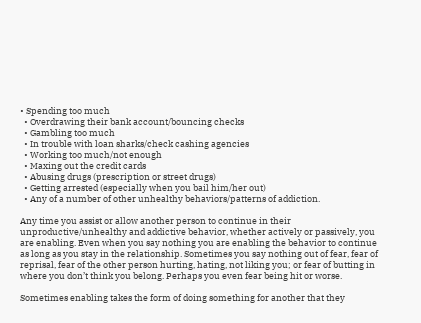• Spending too much
  • Overdrawing their bank account/bouncing checks
  • Gambling too much
  • In trouble with loan sharks/check cashing agencies
  • Working too much/not enough
  • Maxing out the credit cards
  • Abusing drugs (prescription or street drugs)
  • Getting arrested (especially when you bail him/her out)
  • Any of a number of other unhealthy behaviors/patterns of addiction.

Any time you assist or allow another person to continue in their unproductive/unhealthy and addictive behavior, whether actively or passively, you are enabling. Even when you say nothing you are enabling the behavior to continue as long as you stay in the relationship. Sometimes you say nothing out of fear, fear of reprisal, fear of the other person hurting, hating, not liking you; or fear of butting in where you don’t think you belong. Perhaps you even fear being hit or worse.

Sometimes enabling takes the form of doing something for another that they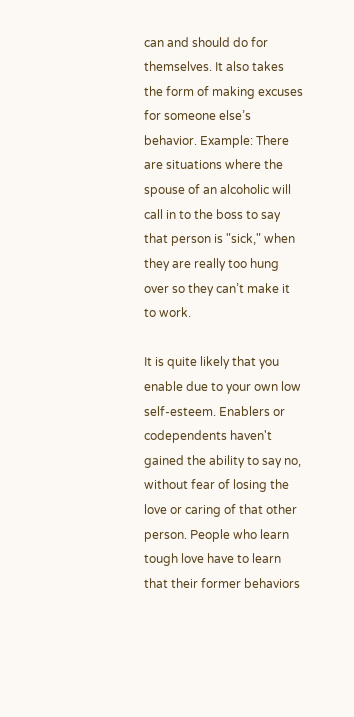can and should do for themselves. It also takes the form of making excuses for someone else’s behavior. Example: There are situations where the spouse of an alcoholic will call in to the boss to say that person is "sick," when they are really too hung over so they can’t make it to work.

It is quite likely that you enable due to your own low self-esteem. Enablers or codependents haven't gained the ability to say no, without fear of losing the love or caring of that other person. People who learn tough love have to learn that their former behaviors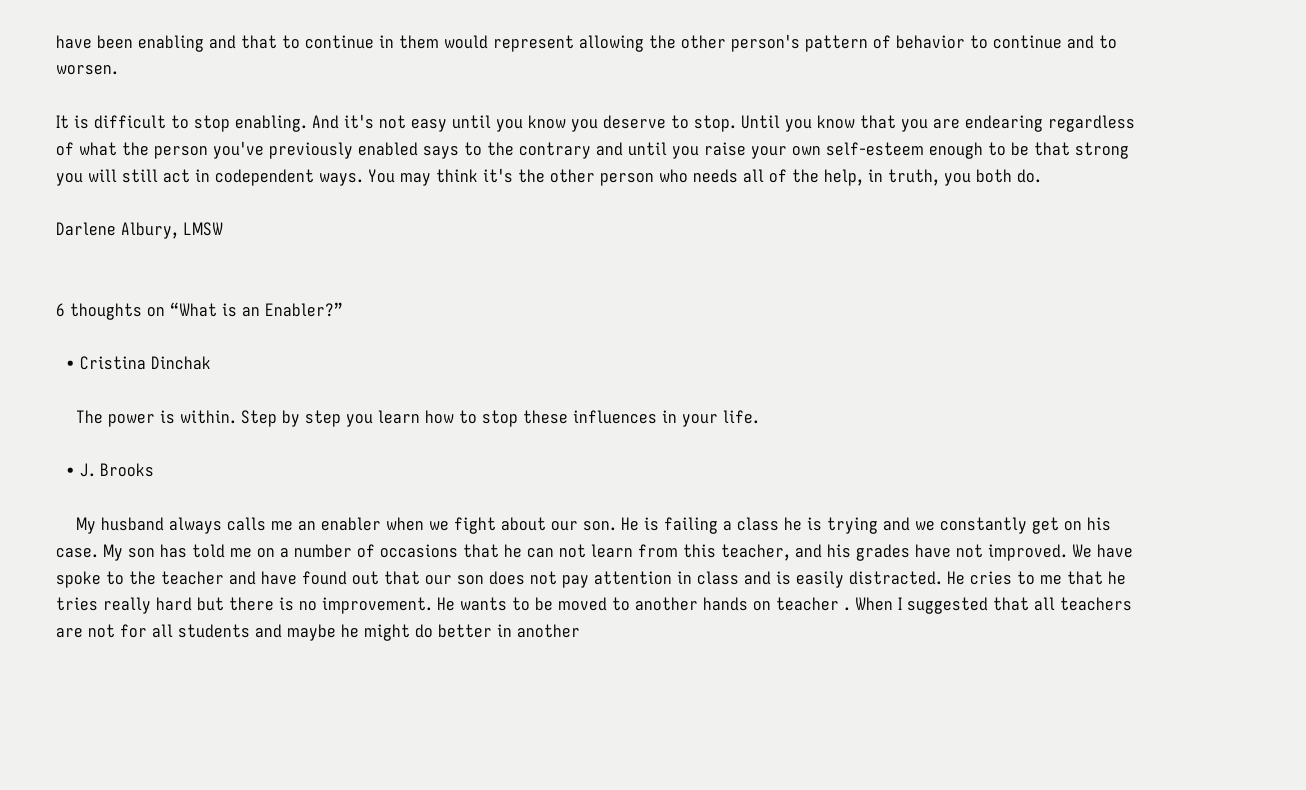have been enabling and that to continue in them would represent allowing the other person's pattern of behavior to continue and to worsen.

It is difficult to stop enabling. And it's not easy until you know you deserve to stop. Until you know that you are endearing regardless of what the person you've previously enabled says to the contrary and until you raise your own self-esteem enough to be that strong you will still act in codependent ways. You may think it's the other person who needs all of the help, in truth, you both do.

Darlene Albury, LMSW


6 thoughts on “What is an Enabler?”

  • Cristina Dinchak

    The power is within. Step by step you learn how to stop these influences in your life.

  • J. Brooks

    My husband always calls me an enabler when we fight about our son. He is failing a class he is trying and we constantly get on his case. My son has told me on a number of occasions that he can not learn from this teacher, and his grades have not improved. We have spoke to the teacher and have found out that our son does not pay attention in class and is easily distracted. He cries to me that he tries really hard but there is no improvement. He wants to be moved to another hands on teacher . When I suggested that all teachers are not for all students and maybe he might do better in another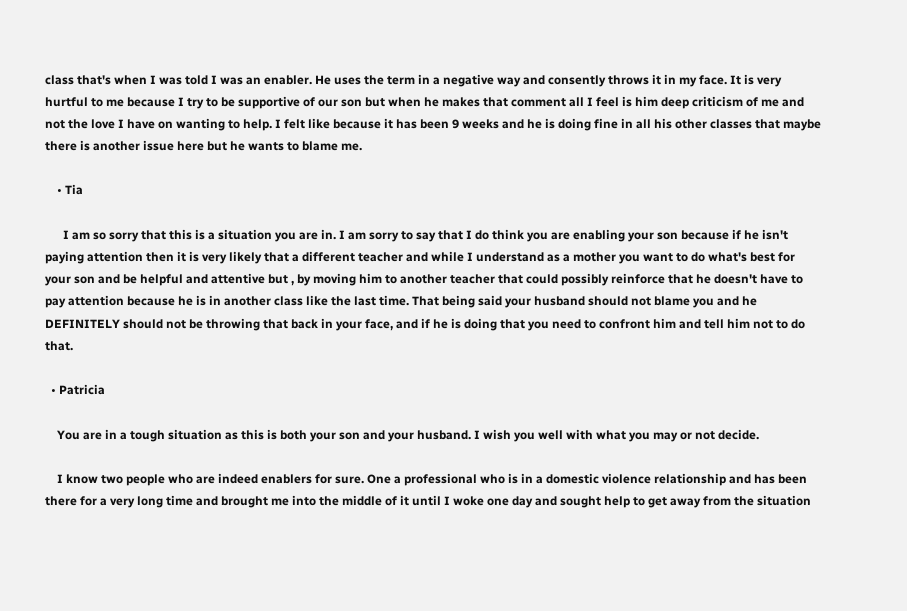class that's when I was told I was an enabler. He uses the term in a negative way and consently throws it in my face. It is very hurtful to me because I try to be supportive of our son but when he makes that comment all I feel is him deep criticism of me and not the love I have on wanting to help. I felt like because it has been 9 weeks and he is doing fine in all his other classes that maybe there is another issue here but he wants to blame me.

    • Tia

      I am so sorry that this is a situation you are in. I am sorry to say that I do think you are enabling your son because if he isn't paying attention then it is very likely that a different teacher and while I understand as a mother you want to do what's best for your son and be helpful and attentive but , by moving him to another teacher that could possibly reinforce that he doesn't have to pay attention because he is in another class like the last time. That being said your husband should not blame you and he DEFINITELY should not be throwing that back in your face, and if he is doing that you need to confront him and tell him not to do that.

  • Patricia

    You are in a tough situation as this is both your son and your husband. I wish you well with what you may or not decide.

    I know two people who are indeed enablers for sure. One a professional who is in a domestic violence relationship and has been there for a very long time and brought me into the middle of it until I woke one day and sought help to get away from the situation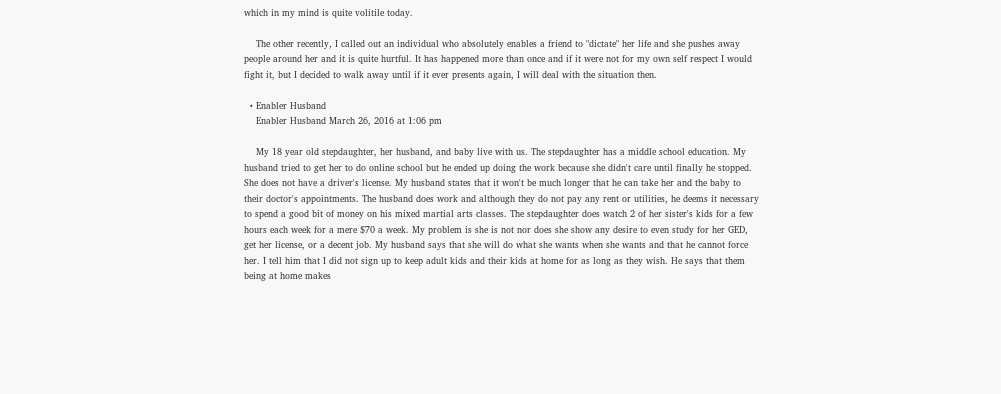which in my mind is quite volitile today.

    The other recently, I called out an individual who absolutely enables a friend to "dictate" her life and she pushes away people around her and it is quite hurtful. It has happened more than once and if it were not for my own self respect I would fight it, but I decided to walk away until if it ever presents again, I will deal with the situation then.

  • Enabler Husband
    Enabler Husband March 26, 2016 at 1:06 pm

    My 18 year old stepdaughter, her husband, and baby live with us. The stepdaughter has a middle school education. My husband tried to get her to do online school but he ended up doing the work because she didn't care until finally he stopped. She does not have a driver's license. My husband states that it won't be much longer that he can take her and the baby to their doctor's appointments. The husband does work and although they do not pay any rent or utilities, he deems it necessary to spend a good bit of money on his mixed martial arts classes. The stepdaughter does watch 2 of her sister's kids for a few hours each week for a mere $70 a week. My problem is she is not nor does she show any desire to even study for her GED, get her license, or a decent job. My husband says that she will do what she wants when she wants and that he cannot force her. I tell him that I did not sign up to keep adult kids and their kids at home for as long as they wish. He says that them being at home makes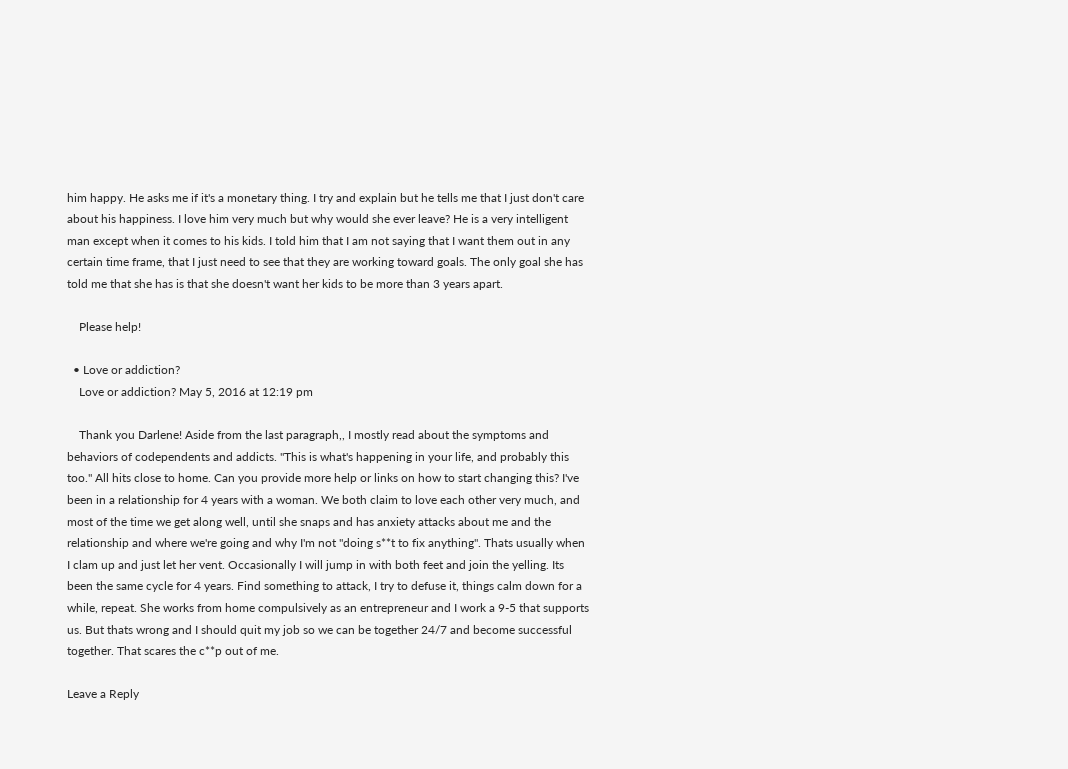him happy. He asks me if it's a monetary thing. I try and explain but he tells me that I just don't care about his happiness. I love him very much but why would she ever leave? He is a very intelligent man except when it comes to his kids. I told him that I am not saying that I want them out in any certain time frame, that I just need to see that they are working toward goals. The only goal she has told me that she has is that she doesn't want her kids to be more than 3 years apart.

    Please help!

  • Love or addiction?
    Love or addiction? May 5, 2016 at 12:19 pm

    Thank you Darlene! Aside from the last paragraph,, I mostly read about the symptoms and behaviors of codependents and addicts. "This is what's happening in your life, and probably this too." All hits close to home. Can you provide more help or links on how to start changing this? I've been in a relationship for 4 years with a woman. We both claim to love each other very much, and most of the time we get along well, until she snaps and has anxiety attacks about me and the relationship and where we're going and why I'm not "doing s**t to fix anything". Thats usually when I clam up and just let her vent. Occasionally I will jump in with both feet and join the yelling. Its been the same cycle for 4 years. Find something to attack, I try to defuse it, things calm down for a while, repeat. She works from home compulsively as an entrepreneur and I work a 9-5 that supports us. But thats wrong and I should quit my job so we can be together 24/7 and become successful together. That scares the c**p out of me.

Leave a Reply